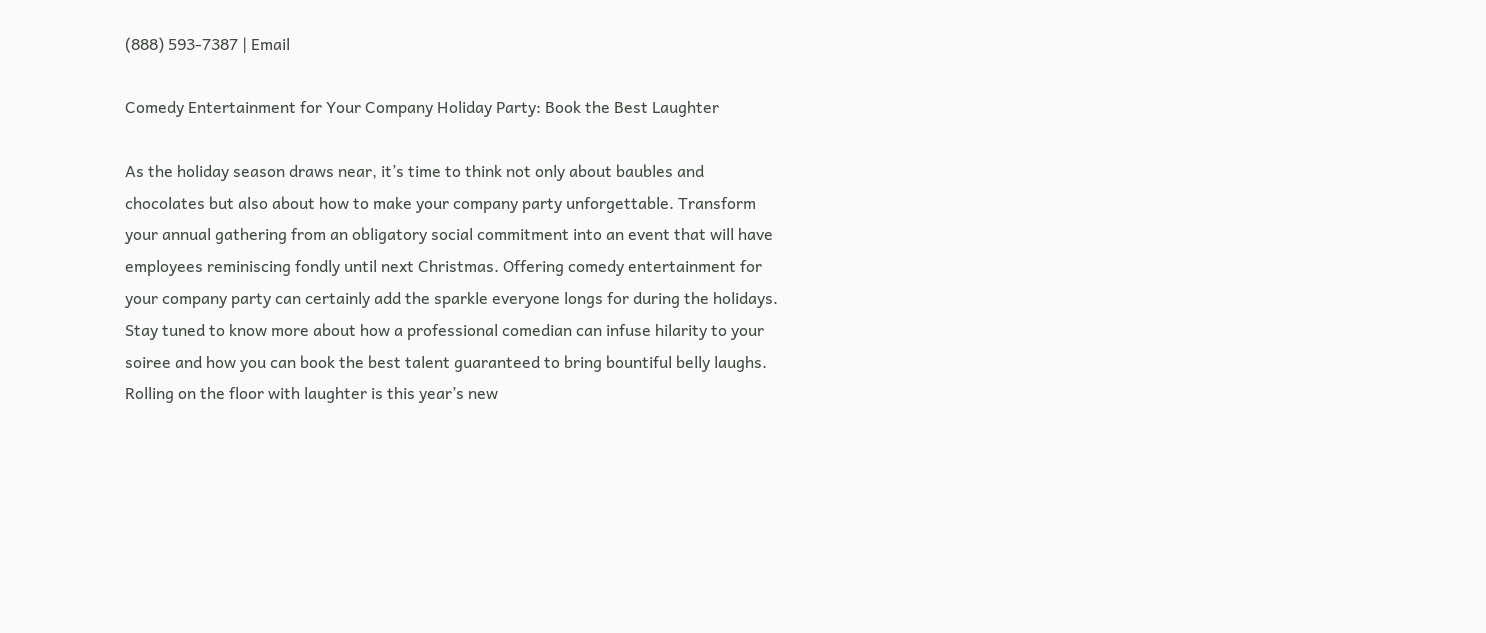(888) 593-7387 | Email

Comedy Entertainment for Your Company Holiday Party: Book the Best Laughter

As the holiday season draws near, it’s time to think not only about baubles and chocolates but also about how to make your company party unforgettable. Transform your annual gathering from an obligatory social commitment into an event that will have employees reminiscing fondly until next Christmas. Offering comedy entertainment for your company party can certainly add the sparkle everyone longs for during the holidays. Stay tuned to know more about how a professional comedian can infuse hilarity to your soiree and how you can book the best talent guaranteed to bring bountiful belly laughs. Rolling on the floor with laughter is this year’s new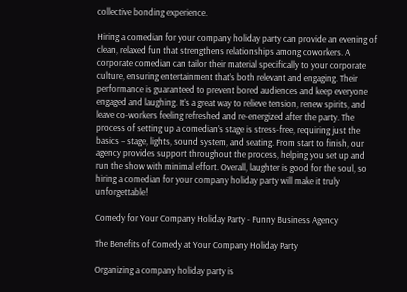collective bonding experience.

Hiring a comedian for your company holiday party can provide an evening of clean, relaxed fun that strengthens relationships among coworkers. A corporate comedian can tailor their material specifically to your corporate culture, ensuring entertainment that’s both relevant and engaging. Their performance is guaranteed to prevent bored audiences and keep everyone engaged and laughing. It’s a great way to relieve tension, renew spirits, and leave co-workers feeling refreshed and re-energized after the party. The process of setting up a comedian’s stage is stress-free, requiring just the basics – stage, lights, sound system, and seating. From start to finish, our agency provides support throughout the process, helping you set up and run the show with minimal effort. Overall, laughter is good for the soul, so hiring a comedian for your company holiday party will make it truly unforgettable!

Comedy for Your Company Holiday Party - Funny Business Agency

The Benefits of Comedy at Your Company Holiday Party

Organizing a company holiday party is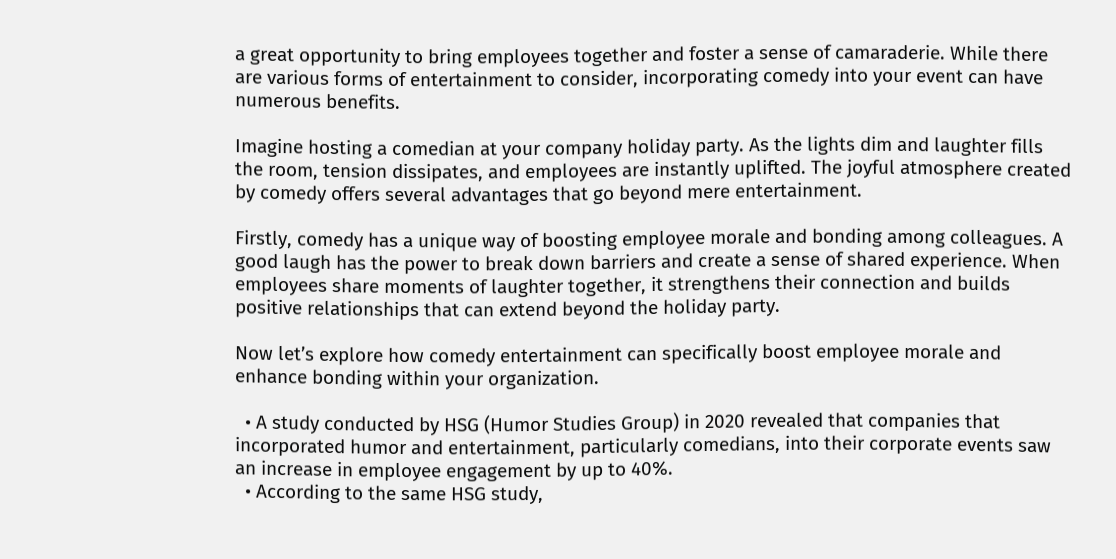a great opportunity to bring employees together and foster a sense of camaraderie. While there are various forms of entertainment to consider, incorporating comedy into your event can have numerous benefits.

Imagine hosting a comedian at your company holiday party. As the lights dim and laughter fills the room, tension dissipates, and employees are instantly uplifted. The joyful atmosphere created by comedy offers several advantages that go beyond mere entertainment.

Firstly, comedy has a unique way of boosting employee morale and bonding among colleagues. A good laugh has the power to break down barriers and create a sense of shared experience. When employees share moments of laughter together, it strengthens their connection and builds positive relationships that can extend beyond the holiday party.

Now let’s explore how comedy entertainment can specifically boost employee morale and enhance bonding within your organization.

  • A study conducted by HSG (Humor Studies Group) in 2020 revealed that companies that incorporated humor and entertainment, particularly comedians, into their corporate events saw an increase in employee engagement by up to 40%.
  • According to the same HSG study,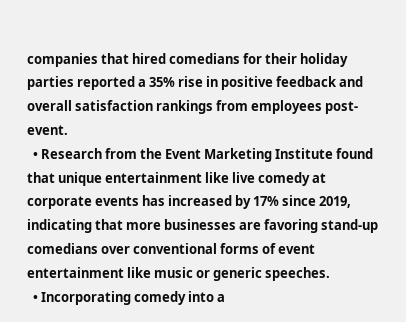companies that hired comedians for their holiday parties reported a 35% rise in positive feedback and overall satisfaction rankings from employees post-event.
  • Research from the Event Marketing Institute found that unique entertainment like live comedy at corporate events has increased by 17% since 2019, indicating that more businesses are favoring stand-up comedians over conventional forms of event entertainment like music or generic speeches.
  • Incorporating comedy into a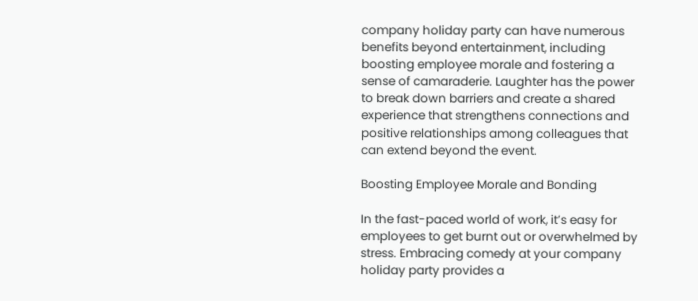company holiday party can have numerous benefits beyond entertainment, including boosting employee morale and fostering a sense of camaraderie. Laughter has the power to break down barriers and create a shared experience that strengthens connections and positive relationships among colleagues that can extend beyond the event.

Boosting Employee Morale and Bonding

In the fast-paced world of work, it’s easy for employees to get burnt out or overwhelmed by stress. Embracing comedy at your company holiday party provides a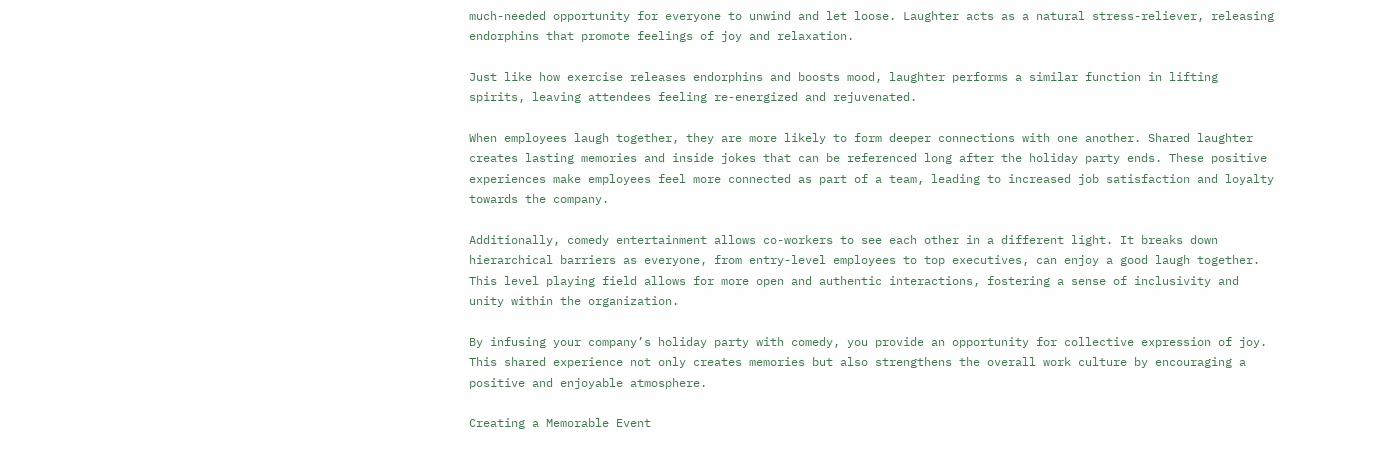much-needed opportunity for everyone to unwind and let loose. Laughter acts as a natural stress-reliever, releasing endorphins that promote feelings of joy and relaxation.

Just like how exercise releases endorphins and boosts mood, laughter performs a similar function in lifting spirits, leaving attendees feeling re-energized and rejuvenated.

When employees laugh together, they are more likely to form deeper connections with one another. Shared laughter creates lasting memories and inside jokes that can be referenced long after the holiday party ends. These positive experiences make employees feel more connected as part of a team, leading to increased job satisfaction and loyalty towards the company.

Additionally, comedy entertainment allows co-workers to see each other in a different light. It breaks down hierarchical barriers as everyone, from entry-level employees to top executives, can enjoy a good laugh together. This level playing field allows for more open and authentic interactions, fostering a sense of inclusivity and unity within the organization.

By infusing your company’s holiday party with comedy, you provide an opportunity for collective expression of joy. This shared experience not only creates memories but also strengthens the overall work culture by encouraging a positive and enjoyable atmosphere.

Creating a Memorable Event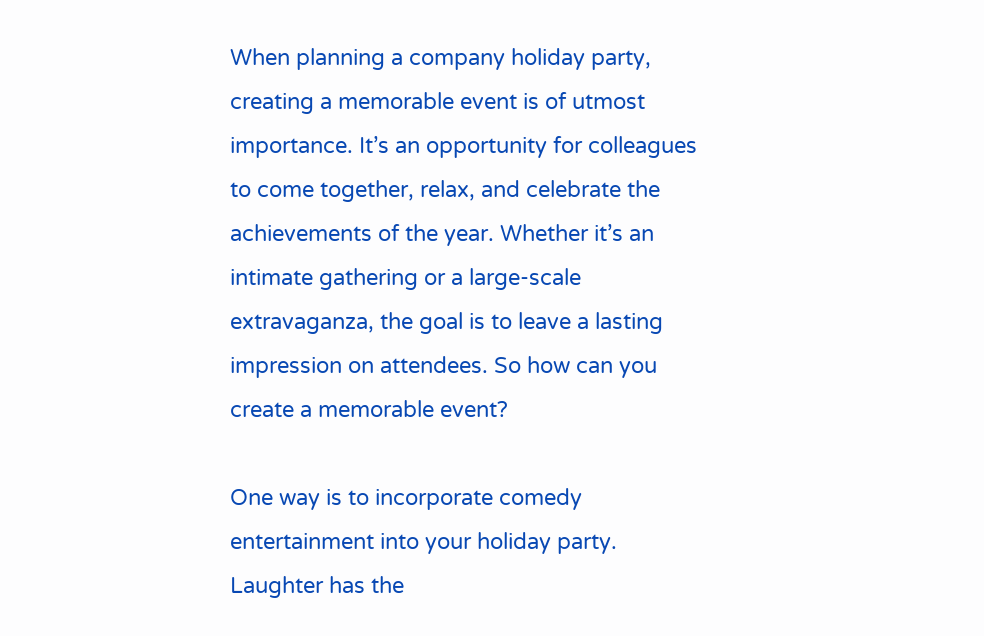When planning a company holiday party, creating a memorable event is of utmost importance. It’s an opportunity for colleagues to come together, relax, and celebrate the achievements of the year. Whether it’s an intimate gathering or a large-scale extravaganza, the goal is to leave a lasting impression on attendees. So how can you create a memorable event?

One way is to incorporate comedy entertainment into your holiday party. Laughter has the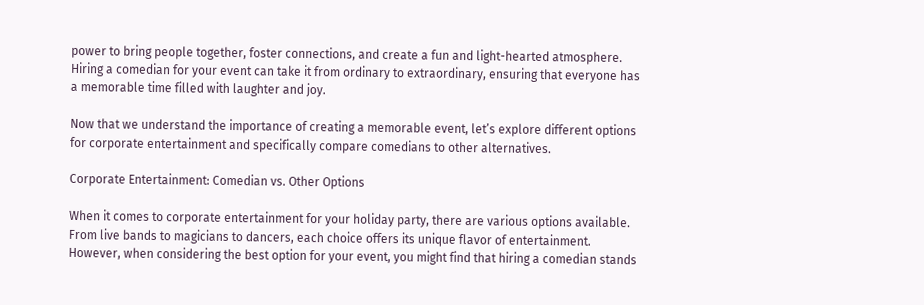power to bring people together, foster connections, and create a fun and light-hearted atmosphere. Hiring a comedian for your event can take it from ordinary to extraordinary, ensuring that everyone has a memorable time filled with laughter and joy.

Now that we understand the importance of creating a memorable event, let’s explore different options for corporate entertainment and specifically compare comedians to other alternatives.

Corporate Entertainment: Comedian vs. Other Options

When it comes to corporate entertainment for your holiday party, there are various options available. From live bands to magicians to dancers, each choice offers its unique flavor of entertainment. However, when considering the best option for your event, you might find that hiring a comedian stands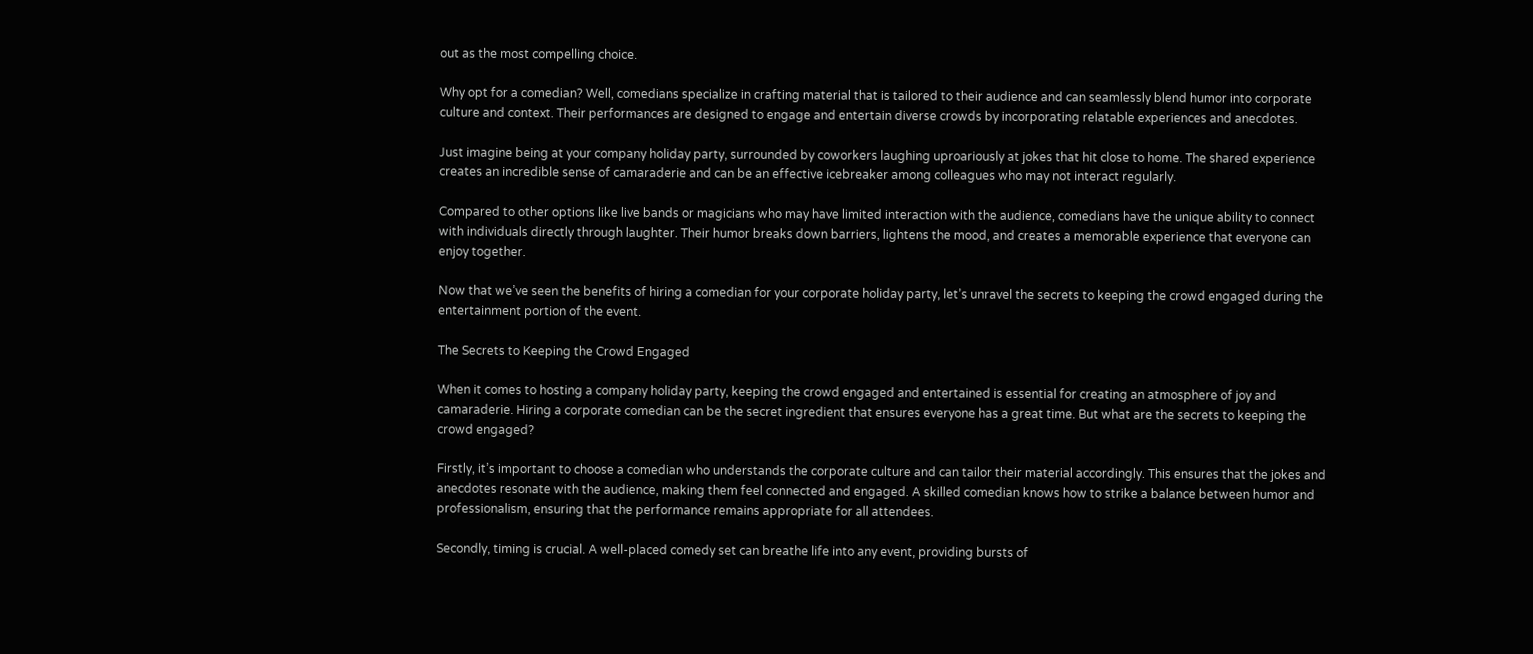out as the most compelling choice.

Why opt for a comedian? Well, comedians specialize in crafting material that is tailored to their audience and can seamlessly blend humor into corporate culture and context. Their performances are designed to engage and entertain diverse crowds by incorporating relatable experiences and anecdotes.

Just imagine being at your company holiday party, surrounded by coworkers laughing uproariously at jokes that hit close to home. The shared experience creates an incredible sense of camaraderie and can be an effective icebreaker among colleagues who may not interact regularly.

Compared to other options like live bands or magicians who may have limited interaction with the audience, comedians have the unique ability to connect with individuals directly through laughter. Their humor breaks down barriers, lightens the mood, and creates a memorable experience that everyone can enjoy together.

Now that we’ve seen the benefits of hiring a comedian for your corporate holiday party, let’s unravel the secrets to keeping the crowd engaged during the entertainment portion of the event.

The Secrets to Keeping the Crowd Engaged

When it comes to hosting a company holiday party, keeping the crowd engaged and entertained is essential for creating an atmosphere of joy and camaraderie. Hiring a corporate comedian can be the secret ingredient that ensures everyone has a great time. But what are the secrets to keeping the crowd engaged?

Firstly, it’s important to choose a comedian who understands the corporate culture and can tailor their material accordingly. This ensures that the jokes and anecdotes resonate with the audience, making them feel connected and engaged. A skilled comedian knows how to strike a balance between humor and professionalism, ensuring that the performance remains appropriate for all attendees.

Secondly, timing is crucial. A well-placed comedy set can breathe life into any event, providing bursts of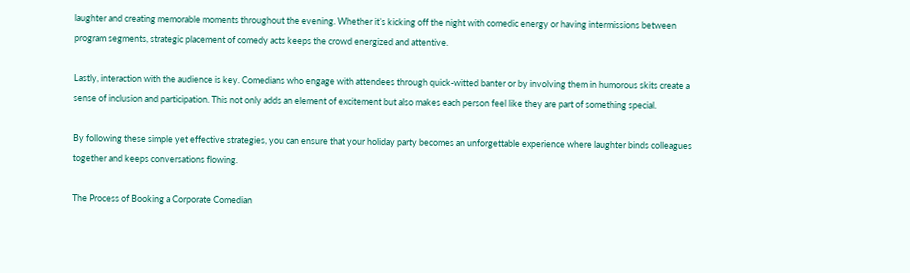laughter and creating memorable moments throughout the evening. Whether it’s kicking off the night with comedic energy or having intermissions between program segments, strategic placement of comedy acts keeps the crowd energized and attentive.

Lastly, interaction with the audience is key. Comedians who engage with attendees through quick-witted banter or by involving them in humorous skits create a sense of inclusion and participation. This not only adds an element of excitement but also makes each person feel like they are part of something special.

By following these simple yet effective strategies, you can ensure that your holiday party becomes an unforgettable experience where laughter binds colleagues together and keeps conversations flowing.

The Process of Booking a Corporate Comedian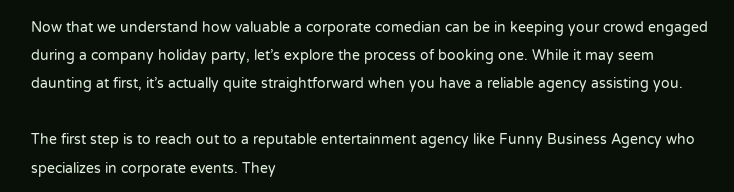Now that we understand how valuable a corporate comedian can be in keeping your crowd engaged during a company holiday party, let’s explore the process of booking one. While it may seem daunting at first, it’s actually quite straightforward when you have a reliable agency assisting you.

The first step is to reach out to a reputable entertainment agency like Funny Business Agency who specializes in corporate events. They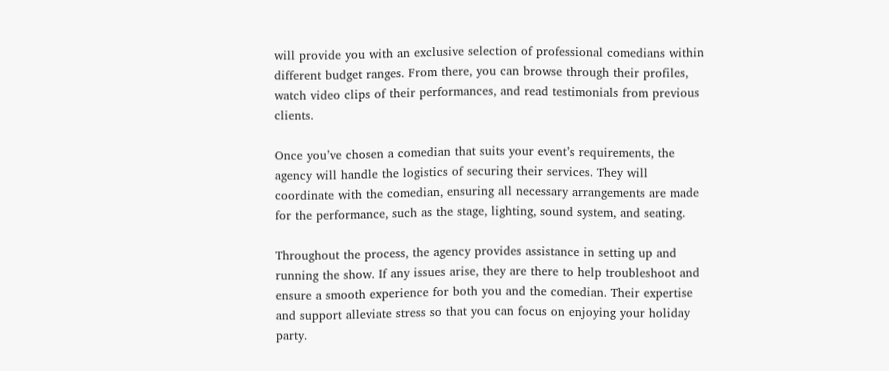will provide you with an exclusive selection of professional comedians within different budget ranges. From there, you can browse through their profiles, watch video clips of their performances, and read testimonials from previous clients.

Once you’ve chosen a comedian that suits your event’s requirements, the agency will handle the logistics of securing their services. They will coordinate with the comedian, ensuring all necessary arrangements are made for the performance, such as the stage, lighting, sound system, and seating.

Throughout the process, the agency provides assistance in setting up and running the show. If any issues arise, they are there to help troubleshoot and ensure a smooth experience for both you and the comedian. Their expertise and support alleviate stress so that you can focus on enjoying your holiday party.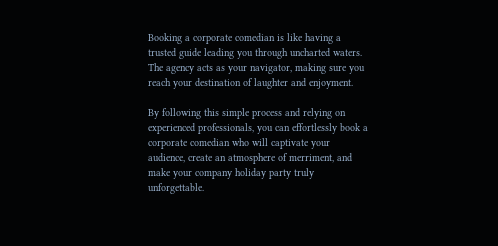Booking a corporate comedian is like having a trusted guide leading you through uncharted waters. The agency acts as your navigator, making sure you reach your destination of laughter and enjoyment.

By following this simple process and relying on experienced professionals, you can effortlessly book a corporate comedian who will captivate your audience, create an atmosphere of merriment, and make your company holiday party truly unforgettable.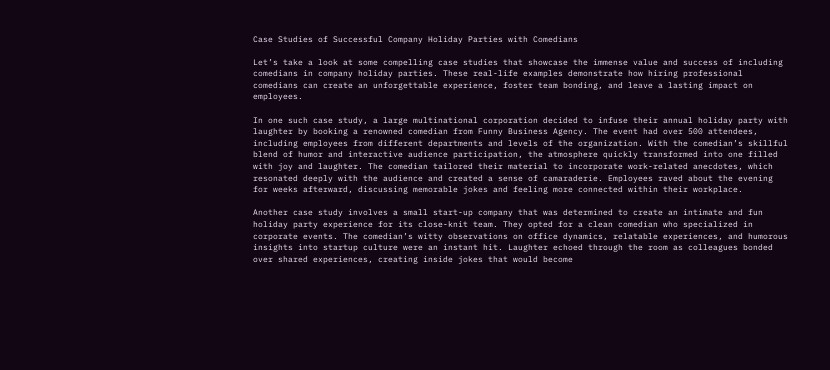Case Studies of Successful Company Holiday Parties with Comedians

Let’s take a look at some compelling case studies that showcase the immense value and success of including comedians in company holiday parties. These real-life examples demonstrate how hiring professional comedians can create an unforgettable experience, foster team bonding, and leave a lasting impact on employees.

In one such case study, a large multinational corporation decided to infuse their annual holiday party with laughter by booking a renowned comedian from Funny Business Agency. The event had over 500 attendees, including employees from different departments and levels of the organization. With the comedian’s skillful blend of humor and interactive audience participation, the atmosphere quickly transformed into one filled with joy and laughter. The comedian tailored their material to incorporate work-related anecdotes, which resonated deeply with the audience and created a sense of camaraderie. Employees raved about the evening for weeks afterward, discussing memorable jokes and feeling more connected within their workplace.

Another case study involves a small start-up company that was determined to create an intimate and fun holiday party experience for its close-knit team. They opted for a clean comedian who specialized in corporate events. The comedian’s witty observations on office dynamics, relatable experiences, and humorous insights into startup culture were an instant hit. Laughter echoed through the room as colleagues bonded over shared experiences, creating inside jokes that would become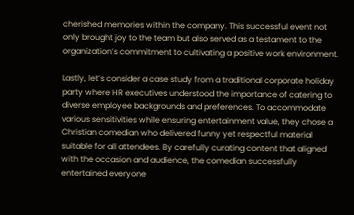cherished memories within the company. This successful event not only brought joy to the team but also served as a testament to the organization’s commitment to cultivating a positive work environment.

Lastly, let’s consider a case study from a traditional corporate holiday party where HR executives understood the importance of catering to diverse employee backgrounds and preferences. To accommodate various sensitivities while ensuring entertainment value, they chose a Christian comedian who delivered funny yet respectful material suitable for all attendees. By carefully curating content that aligned with the occasion and audience, the comedian successfully entertained everyone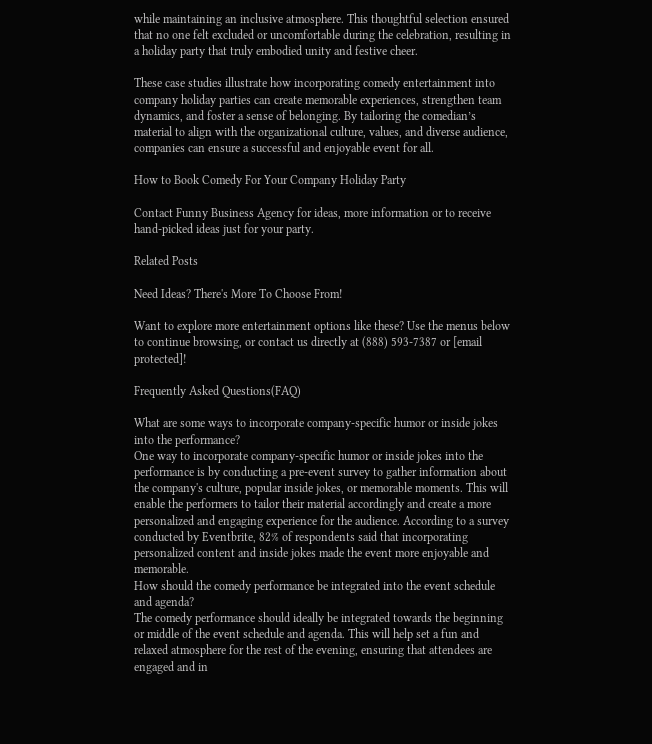while maintaining an inclusive atmosphere. This thoughtful selection ensured that no one felt excluded or uncomfortable during the celebration, resulting in a holiday party that truly embodied unity and festive cheer.

These case studies illustrate how incorporating comedy entertainment into company holiday parties can create memorable experiences, strengthen team dynamics, and foster a sense of belonging. By tailoring the comedian’s material to align with the organizational culture, values, and diverse audience, companies can ensure a successful and enjoyable event for all.

How to Book Comedy For Your Company Holiday Party

Contact Funny Business Agency for ideas, more information or to receive hand-picked ideas just for your party.

Related Posts

Need Ideas? There's More To Choose From!

Want to explore more entertainment options like these? Use the menus below to continue browsing, or contact us directly at (888) 593-7387 or [email protected]!

Frequently Asked Questions(FAQ)

What are some ways to incorporate company-specific humor or inside jokes into the performance?
One way to incorporate company-specific humor or inside jokes into the performance is by conducting a pre-event survey to gather information about the company's culture, popular inside jokes, or memorable moments. This will enable the performers to tailor their material accordingly and create a more personalized and engaging experience for the audience. According to a survey conducted by Eventbrite, 82% of respondents said that incorporating personalized content and inside jokes made the event more enjoyable and memorable.
How should the comedy performance be integrated into the event schedule and agenda?
The comedy performance should ideally be integrated towards the beginning or middle of the event schedule and agenda. This will help set a fun and relaxed atmosphere for the rest of the evening, ensuring that attendees are engaged and in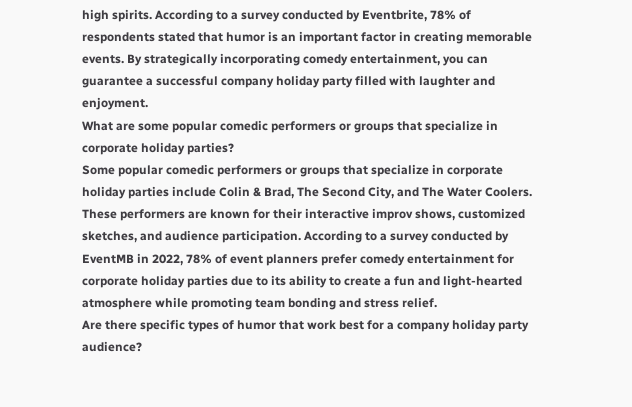high spirits. According to a survey conducted by Eventbrite, 78% of respondents stated that humor is an important factor in creating memorable events. By strategically incorporating comedy entertainment, you can guarantee a successful company holiday party filled with laughter and enjoyment.
What are some popular comedic performers or groups that specialize in corporate holiday parties?
Some popular comedic performers or groups that specialize in corporate holiday parties include Colin & Brad, The Second City, and The Water Coolers. These performers are known for their interactive improv shows, customized sketches, and audience participation. According to a survey conducted by EventMB in 2022, 78% of event planners prefer comedy entertainment for corporate holiday parties due to its ability to create a fun and light-hearted atmosphere while promoting team bonding and stress relief.
Are there specific types of humor that work best for a company holiday party audience?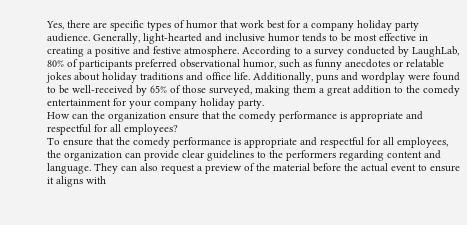Yes, there are specific types of humor that work best for a company holiday party audience. Generally, light-hearted and inclusive humor tends to be most effective in creating a positive and festive atmosphere. According to a survey conducted by LaughLab, 80% of participants preferred observational humor, such as funny anecdotes or relatable jokes about holiday traditions and office life. Additionally, puns and wordplay were found to be well-received by 65% of those surveyed, making them a great addition to the comedy entertainment for your company holiday party.
How can the organization ensure that the comedy performance is appropriate and respectful for all employees?
To ensure that the comedy performance is appropriate and respectful for all employees, the organization can provide clear guidelines to the performers regarding content and language. They can also request a preview of the material before the actual event to ensure it aligns with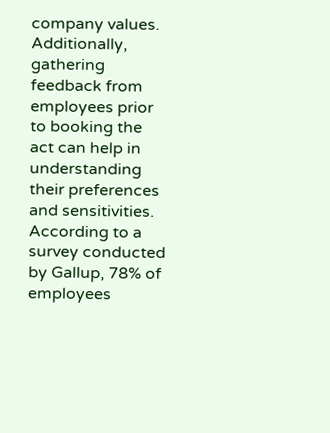company values. Additionally, gathering feedback from employees prior to booking the act can help in understanding their preferences and sensitivities. According to a survey conducted by Gallup, 78% of employees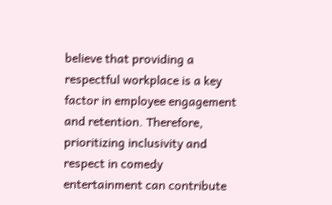believe that providing a respectful workplace is a key factor in employee engagement and retention. Therefore, prioritizing inclusivity and respect in comedy entertainment can contribute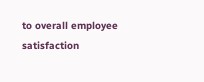to overall employee satisfaction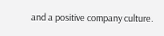and a positive company culture.